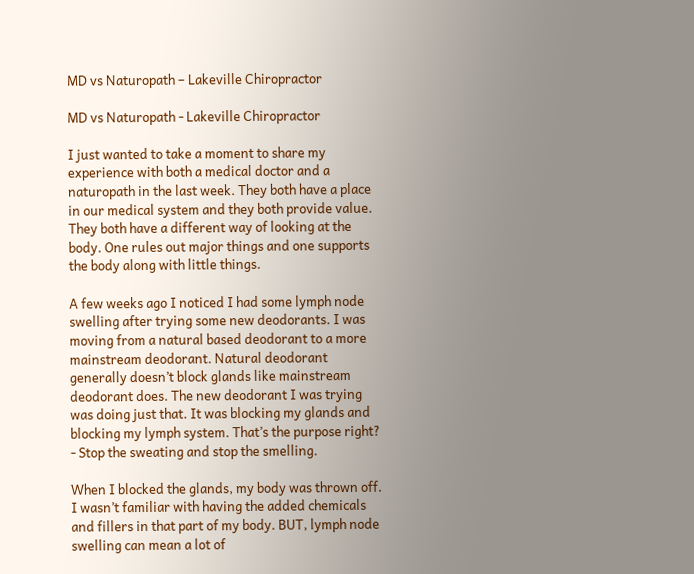MD vs Naturopath – Lakeville Chiropractor

MD vs Naturopath - Lakeville Chiropractor

I just wanted to take a moment to share my experience with both a medical doctor and a naturopath in the last week. They both have a place in our medical system and they both provide value. They both have a different way of looking at the body. One rules out major things and one supports the body along with little things.

A few weeks ago I noticed I had some lymph node swelling after trying some new deodorants. I was moving from a natural based deodorant to a more mainstream deodorant. Natural deodorant generally doesn’t block glands like mainstream deodorant does. The new deodorant I was trying was doing just that. It was blocking my glands and blocking my lymph system. That’s the purpose right? - Stop the sweating and stop the smelling.

When I blocked the glands, my body was thrown off. I wasn’t familiar with having the added chemicals and fillers in that part of my body. BUT, lymph node swelling can mean a lot of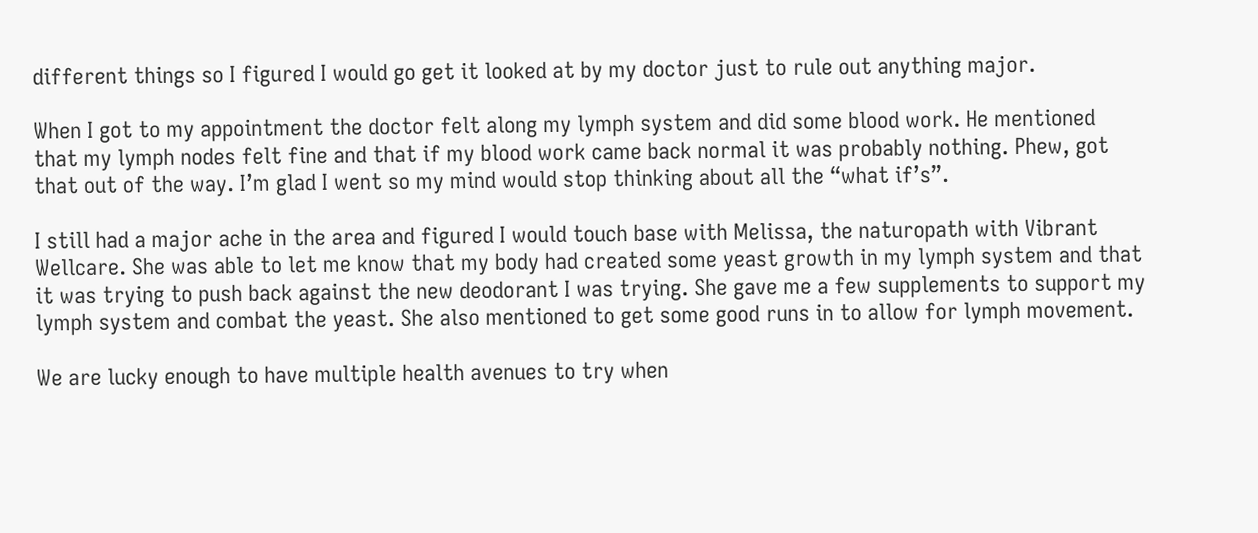different things so I figured I would go get it looked at by my doctor just to rule out anything major.

When I got to my appointment the doctor felt along my lymph system and did some blood work. He mentioned that my lymph nodes felt fine and that if my blood work came back normal it was probably nothing. Phew, got that out of the way. I’m glad I went so my mind would stop thinking about all the “what if’s”.

I still had a major ache in the area and figured I would touch base with Melissa, the naturopath with Vibrant Wellcare. She was able to let me know that my body had created some yeast growth in my lymph system and that it was trying to push back against the new deodorant I was trying. She gave me a few supplements to support my lymph system and combat the yeast. She also mentioned to get some good runs in to allow for lymph movement.

We are lucky enough to have multiple health avenues to try when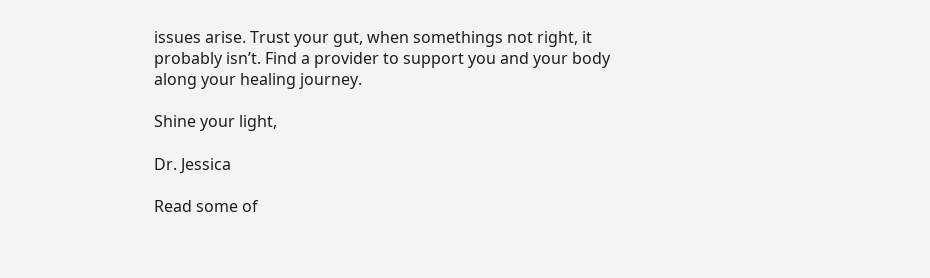issues arise. Trust your gut, when somethings not right, it probably isn’t. Find a provider to support you and your body along your healing journey.

Shine your light,

Dr. Jessica

Read some of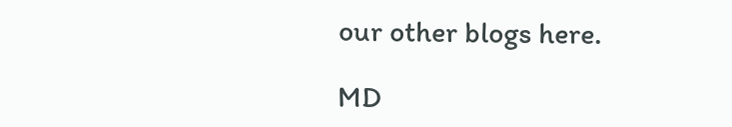our other blogs here.

MD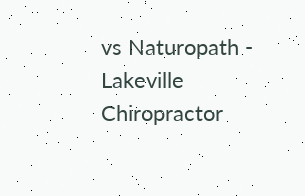vs Naturopath - Lakeville Chiropractor